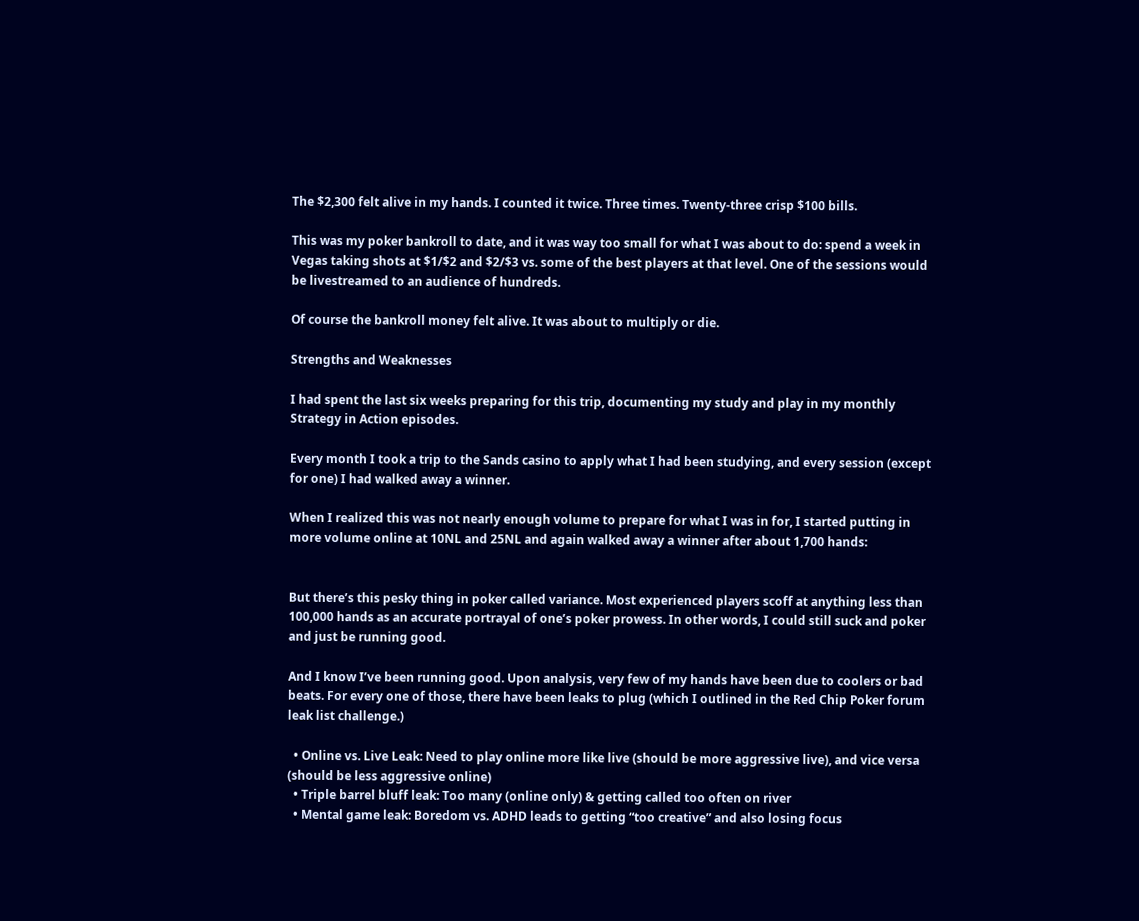The $2,300 felt alive in my hands. I counted it twice. Three times. Twenty-three crisp $100 bills.

This was my poker bankroll to date, and it was way too small for what I was about to do: spend a week in Vegas taking shots at $1/$2 and $2/$3 vs. some of the best players at that level. One of the sessions would be livestreamed to an audience of hundreds.

Of course the bankroll money felt alive. It was about to multiply or die.

Strengths and Weaknesses

I had spent the last six weeks preparing for this trip, documenting my study and play in my monthly Strategy in Action episodes.

Every month I took a trip to the Sands casino to apply what I had been studying, and every session (except for one) I had walked away a winner.

When I realized this was not nearly enough volume to prepare for what I was in for, I started putting in more volume online at 10NL and 25NL and again walked away a winner after about 1,700 hands:


But there’s this pesky thing in poker called variance. Most experienced players scoff at anything less than 100,000 hands as an accurate portrayal of one’s poker prowess. In other words, I could still suck and poker and just be running good.

And I know I’ve been running good. Upon analysis, very few of my hands have been due to coolers or bad beats. For every one of those, there have been leaks to plug (which I outlined in the Red Chip Poker forum leak list challenge.)

  • Online vs. Live Leak: Need to play online more like live (should be more aggressive live), and vice versa (should be less aggressive online)
  • Triple barrel bluff leak: Too many (online only) & getting called too often on river
  • Mental game leak: Boredom vs. ADHD leads to getting “too creative” and also losing focus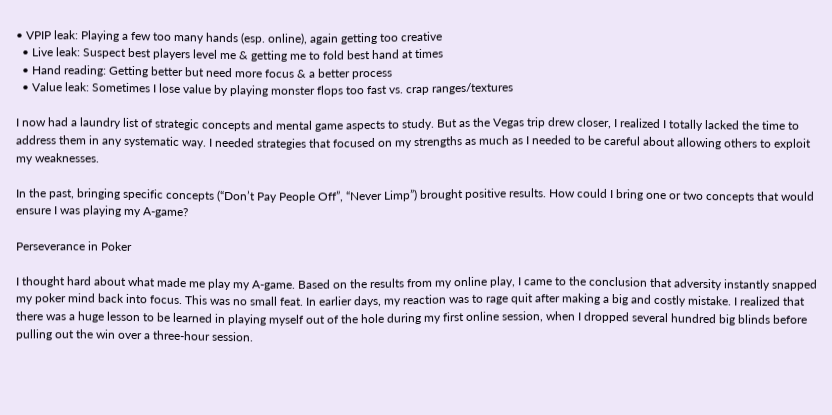• VPIP leak: Playing a few too many hands (esp. online), again getting too creative
  • Live leak: Suspect best players level me & getting me to fold best hand at times
  • Hand reading: Getting better but need more focus & a better process
  • Value leak: Sometimes I lose value by playing monster flops too fast vs. crap ranges/textures

I now had a laundry list of strategic concepts and mental game aspects to study. But as the Vegas trip drew closer, I realized I totally lacked the time to address them in any systematic way. I needed strategies that focused on my strengths as much as I needed to be careful about allowing others to exploit my weaknesses.

In the past, bringing specific concepts (“Don’t Pay People Off”, “Never Limp”) brought positive results. How could I bring one or two concepts that would ensure I was playing my A-game?

Perseverance in Poker

I thought hard about what made me play my A-game. Based on the results from my online play, I came to the conclusion that adversity instantly snapped my poker mind back into focus. This was no small feat. In earlier days, my reaction was to rage quit after making a big and costly mistake. I realized that there was a huge lesson to be learned in playing myself out of the hole during my first online session, when I dropped several hundred big blinds before pulling out the win over a three-hour session.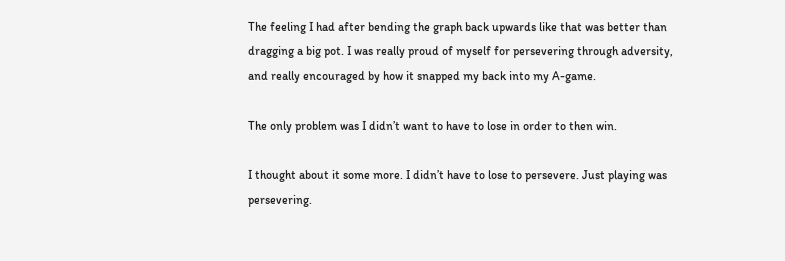The feeling I had after bending the graph back upwards like that was better than dragging a big pot. I was really proud of myself for persevering through adversity, and really encouraged by how it snapped my back into my A-game.

The only problem was I didn’t want to have to lose in order to then win.

I thought about it some more. I didn’t have to lose to persevere. Just playing was persevering.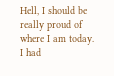Hell, I should be really proud of where I am today. I had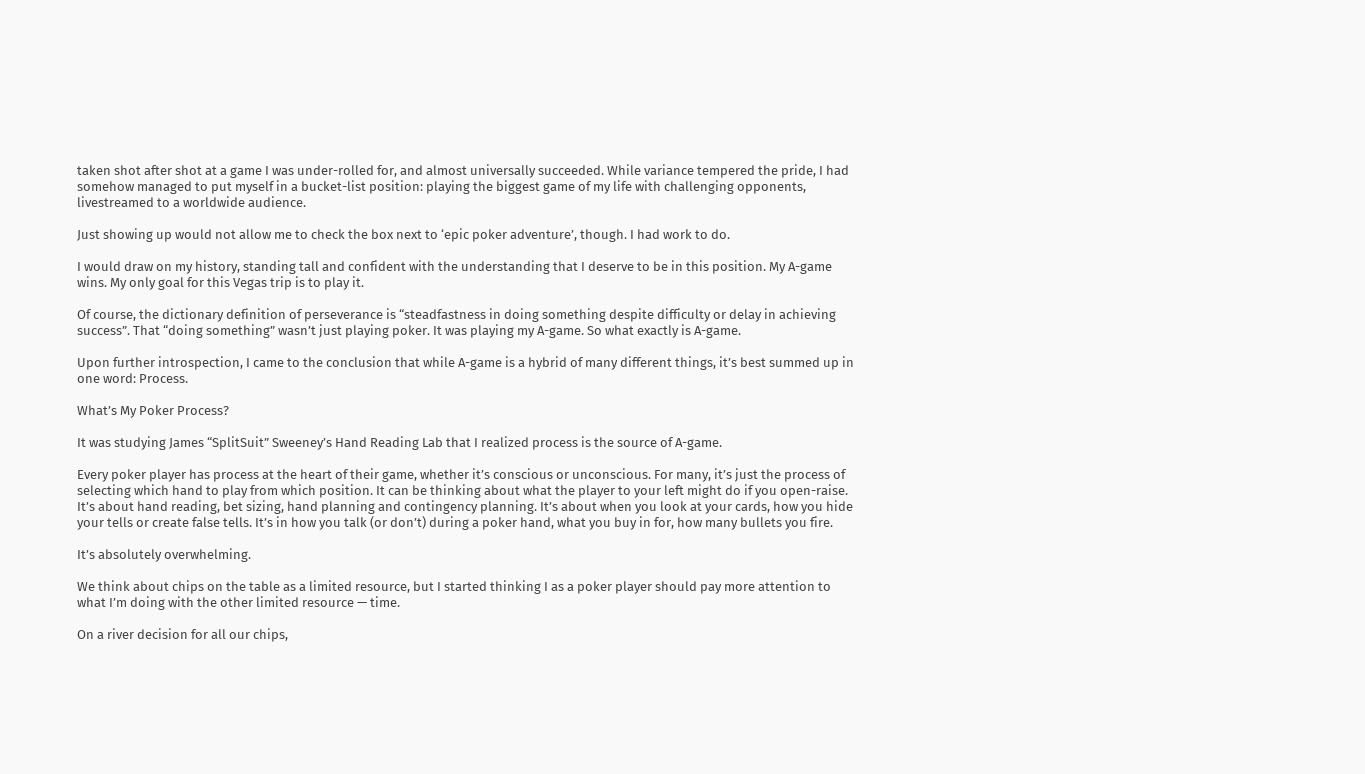taken shot after shot at a game I was under-rolled for, and almost universally succeeded. While variance tempered the pride, I had somehow managed to put myself in a bucket-list position: playing the biggest game of my life with challenging opponents, livestreamed to a worldwide audience.

Just showing up would not allow me to check the box next to ‘epic poker adventure’, though. I had work to do.

I would draw on my history, standing tall and confident with the understanding that I deserve to be in this position. My A-game wins. My only goal for this Vegas trip is to play it.

Of course, the dictionary definition of perseverance is “steadfastness in doing something despite difficulty or delay in achieving success”. That “doing something” wasn’t just playing poker. It was playing my A-game. So what exactly is A-game.

Upon further introspection, I came to the conclusion that while A-game is a hybrid of many different things, it’s best summed up in one word: Process.

What’s My Poker Process?

It was studying James “SplitSuit” Sweeney’s Hand Reading Lab that I realized process is the source of A-game.

Every poker player has process at the heart of their game, whether it’s conscious or unconscious. For many, it’s just the process of selecting which hand to play from which position. It can be thinking about what the player to your left might do if you open-raise. It’s about hand reading, bet sizing, hand planning and contingency planning. It’s about when you look at your cards, how you hide your tells or create false tells. It’s in how you talk (or don’t) during a poker hand, what you buy in for, how many bullets you fire.

It’s absolutely overwhelming.

We think about chips on the table as a limited resource, but I started thinking I as a poker player should pay more attention to what I’m doing with the other limited resource — time.

On a river decision for all our chips,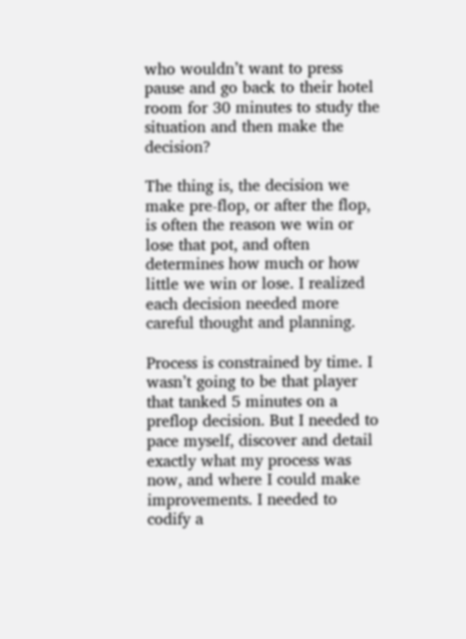who wouldn’t want to press pause and go back to their hotel room for 30 minutes to study the situation and then make the decision?

The thing is, the decision we make pre-flop, or after the flop, is often the reason we win or lose that pot, and often determines how much or how little we win or lose. I realized each decision needed more careful thought and planning.

Process is constrained by time. I wasn’t going to be that player that tanked 5 minutes on a preflop decision. But I needed to pace myself, discover and detail exactly what my process was now, and where I could make improvements. I needed to codify a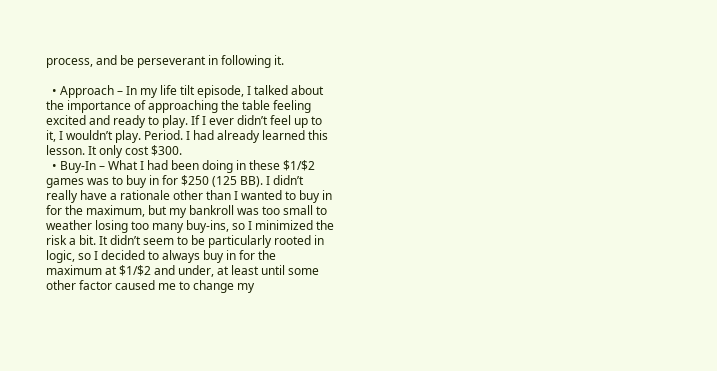process, and be perseverant in following it.

  • Approach – In my life tilt episode, I talked about the importance of approaching the table feeling excited and ready to play. If I ever didn’t feel up to it, I wouldn’t play. Period. I had already learned this lesson. It only cost $300.
  • Buy-In – What I had been doing in these $1/$2 games was to buy in for $250 (125 BB). I didn’t really have a rationale other than I wanted to buy in for the maximum, but my bankroll was too small to weather losing too many buy-ins, so I minimized the risk a bit. It didn’t seem to be particularly rooted in logic, so I decided to always buy in for the maximum at $1/$2 and under, at least until some other factor caused me to change my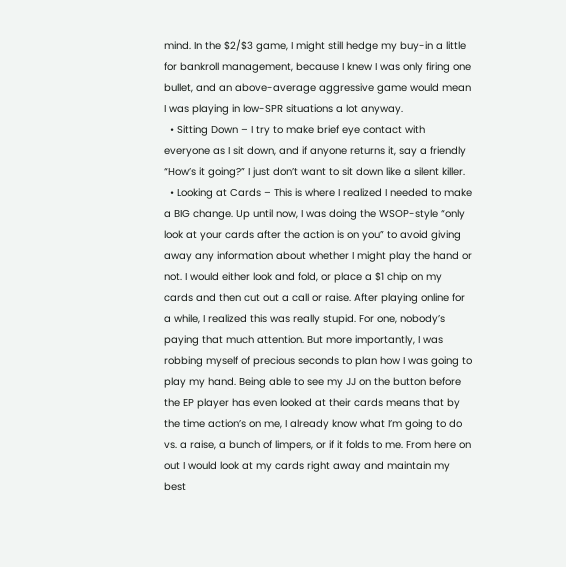mind. In the $2/$3 game, I might still hedge my buy-in a little for bankroll management, because I knew I was only firing one bullet, and an above-average aggressive game would mean I was playing in low-SPR situations a lot anyway.
  • Sitting Down – I try to make brief eye contact with everyone as I sit down, and if anyone returns it, say a friendly “How’s it going?” I just don’t want to sit down like a silent killer.
  • Looking at Cards – This is where I realized I needed to make a BIG change. Up until now, I was doing the WSOP-style “only look at your cards after the action is on you” to avoid giving away any information about whether I might play the hand or not. I would either look and fold, or place a $1 chip on my cards and then cut out a call or raise. After playing online for a while, I realized this was really stupid. For one, nobody’s paying that much attention. But more importantly, I was robbing myself of precious seconds to plan how I was going to play my hand. Being able to see my JJ on the button before the EP player has even looked at their cards means that by the time action’s on me, I already know what I’m going to do vs. a raise, a bunch of limpers, or if it folds to me. From here on out I would look at my cards right away and maintain my best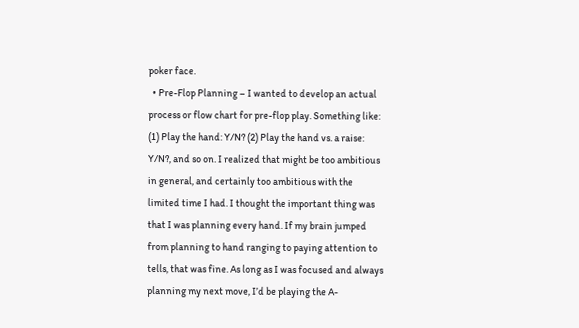poker face.
  • Pre-Flop Planning – I wanted to develop an actual process or flow chart for pre-flop play. Something like: (1) Play the hand: Y/N? (2) Play the hand vs. a raise: Y/N?, and so on. I realized that might be too ambitious in general, and certainly too ambitious with the limited time I had. I thought the important thing was that I was planning every hand. If my brain jumped from planning to hand ranging to paying attention to tells, that was fine. As long as I was focused and always planning my next move, I’d be playing the A-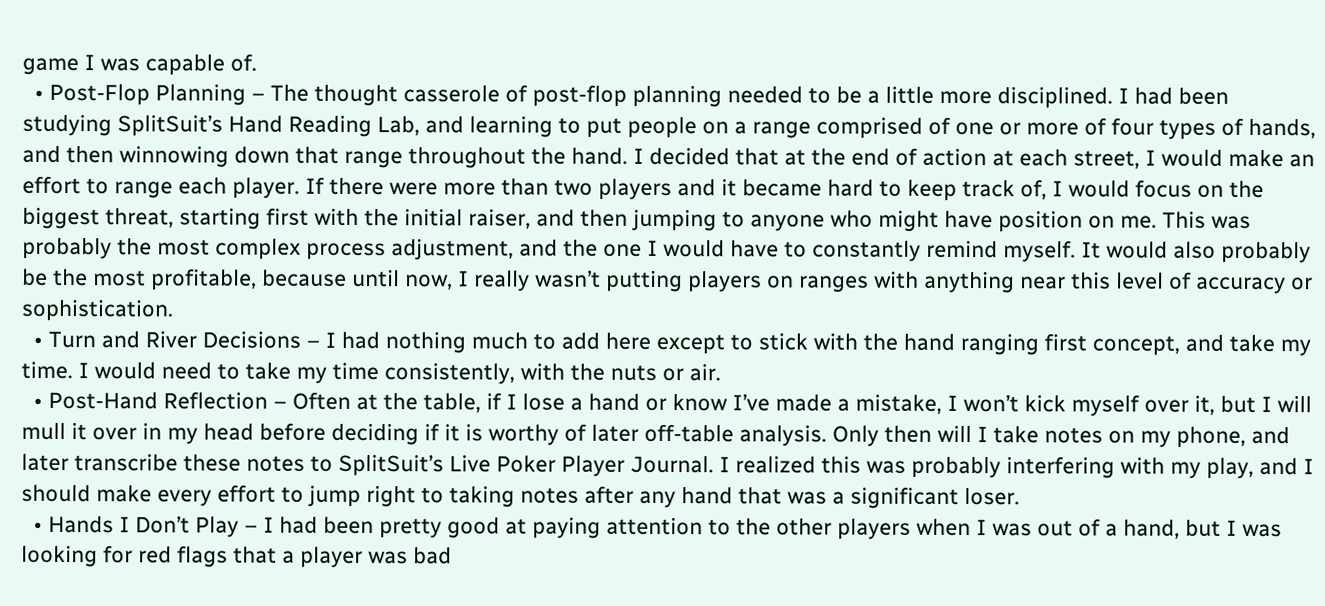game I was capable of.
  • Post-Flop Planning – The thought casserole of post-flop planning needed to be a little more disciplined. I had been studying SplitSuit’s Hand Reading Lab, and learning to put people on a range comprised of one or more of four types of hands, and then winnowing down that range throughout the hand. I decided that at the end of action at each street, I would make an effort to range each player. If there were more than two players and it became hard to keep track of, I would focus on the biggest threat, starting first with the initial raiser, and then jumping to anyone who might have position on me. This was probably the most complex process adjustment, and the one I would have to constantly remind myself. It would also probably be the most profitable, because until now, I really wasn’t putting players on ranges with anything near this level of accuracy or sophistication.
  • Turn and River Decisions – I had nothing much to add here except to stick with the hand ranging first concept, and take my time. I would need to take my time consistently, with the nuts or air.
  • Post-Hand Reflection – Often at the table, if I lose a hand or know I’ve made a mistake, I won’t kick myself over it, but I will mull it over in my head before deciding if it is worthy of later off-table analysis. Only then will I take notes on my phone, and later transcribe these notes to SplitSuit’s Live Poker Player Journal. I realized this was probably interfering with my play, and I should make every effort to jump right to taking notes after any hand that was a significant loser.
  • Hands I Don’t Play – I had been pretty good at paying attention to the other players when I was out of a hand, but I was looking for red flags that a player was bad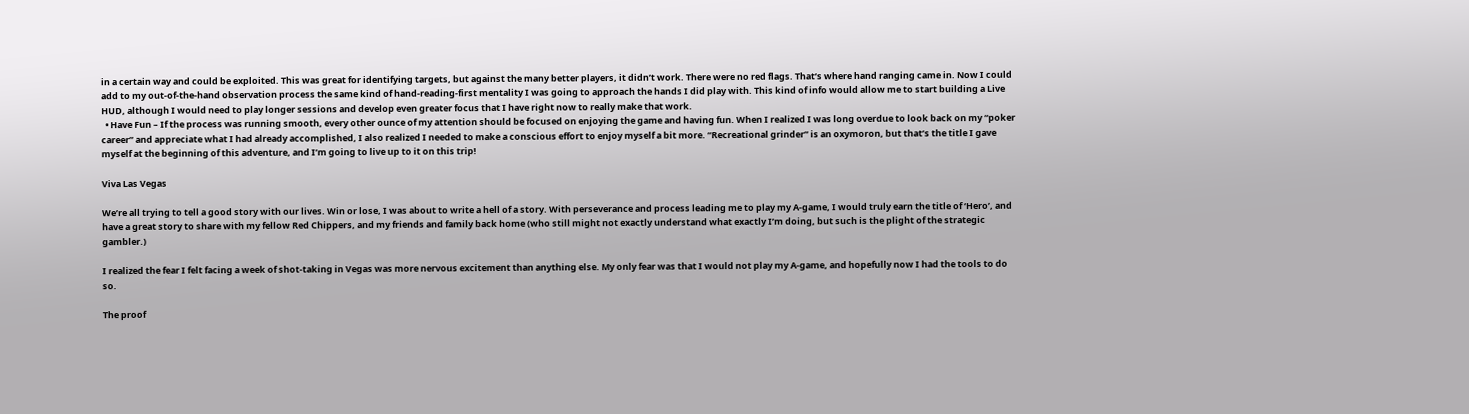in a certain way and could be exploited. This was great for identifying targets, but against the many better players, it didn’t work. There were no red flags. That’s where hand ranging came in. Now I could add to my out-of-the-hand observation process the same kind of hand-reading-first mentality I was going to approach the hands I did play with. This kind of info would allow me to start building a Live HUD, although I would need to play longer sessions and develop even greater focus that I have right now to really make that work.
  • Have Fun – If the process was running smooth, every other ounce of my attention should be focused on enjoying the game and having fun. When I realized I was long overdue to look back on my “poker career” and appreciate what I had already accomplished, I also realized I needed to make a conscious effort to enjoy myself a bit more. “Recreational grinder” is an oxymoron, but that’s the title I gave myself at the beginning of this adventure, and I’m going to live up to it on this trip!

Viva Las Vegas

We’re all trying to tell a good story with our lives. Win or lose, I was about to write a hell of a story. With perseverance and process leading me to play my A-game, I would truly earn the title of ‘Hero’, and have a great story to share with my fellow Red Chippers, and my friends and family back home (who still might not exactly understand what exactly I’m doing, but such is the plight of the strategic gambler.)

I realized the fear I felt facing a week of shot-taking in Vegas was more nervous excitement than anything else. My only fear was that I would not play my A-game, and hopefully now I had the tools to do so.

The proof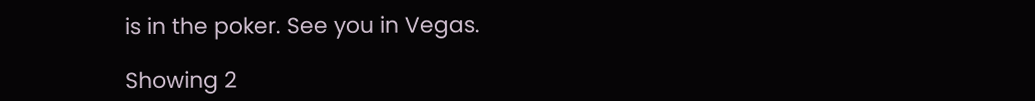is in the poker. See you in Vegas.

Showing 2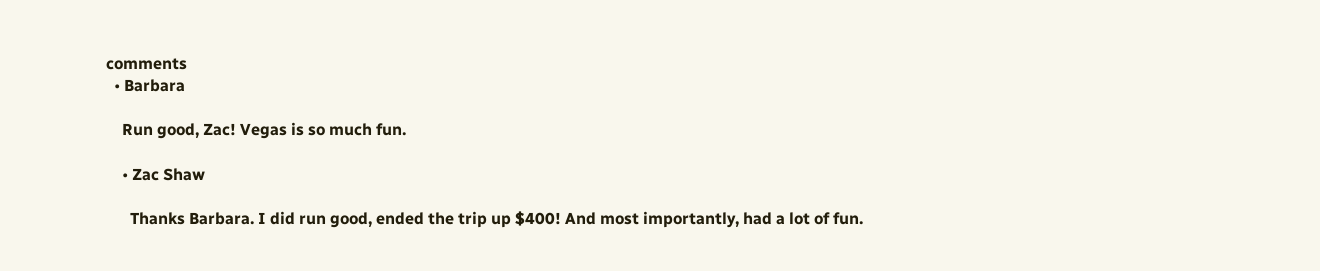comments
  • Barbara

    Run good, Zac! Vegas is so much fun.

    • Zac Shaw

      Thanks Barbara. I did run good, ended the trip up $400! And most importantly, had a lot of fun.